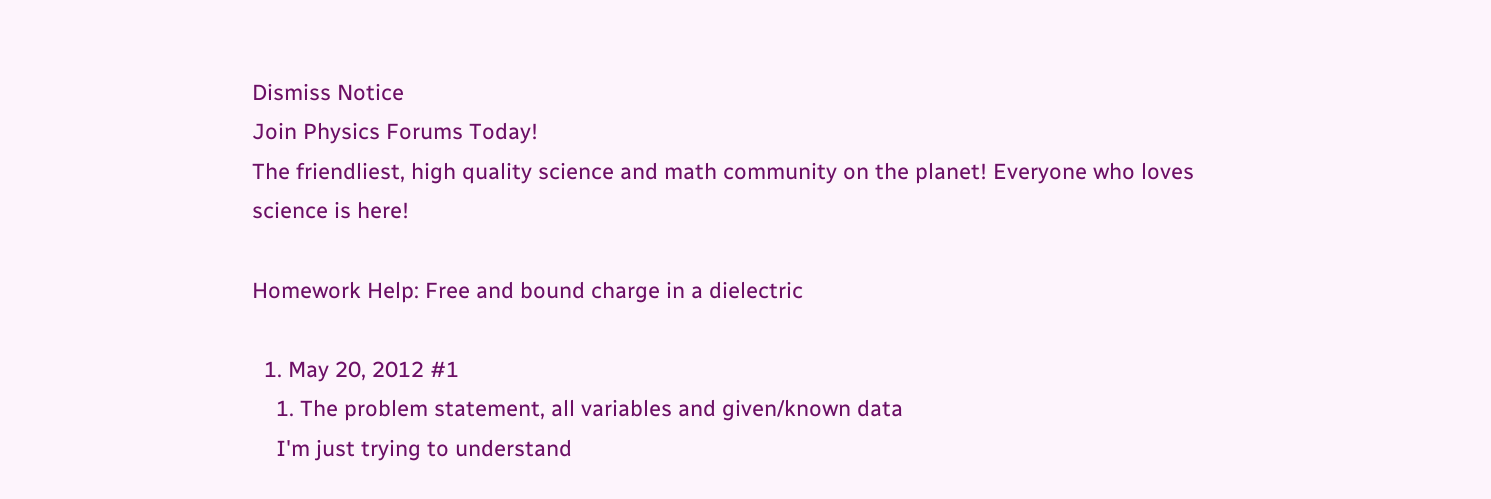Dismiss Notice
Join Physics Forums Today!
The friendliest, high quality science and math community on the planet! Everyone who loves science is here!

Homework Help: Free and bound charge in a dielectric

  1. May 20, 2012 #1
    1. The problem statement, all variables and given/known data
    I'm just trying to understand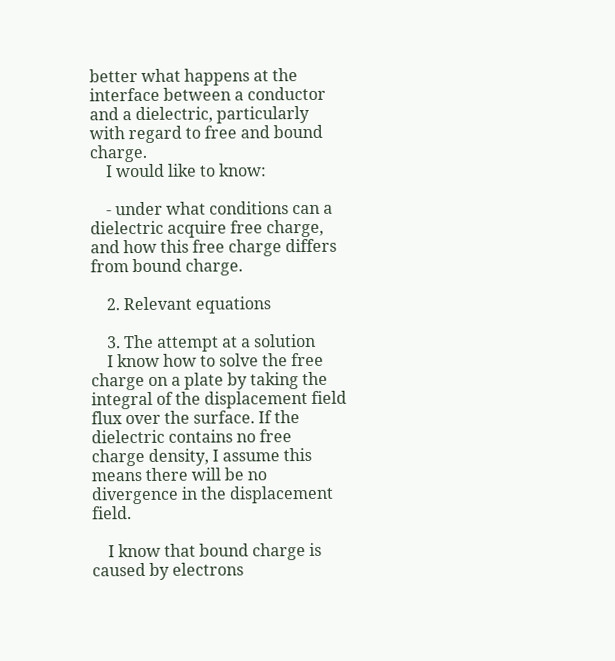better what happens at the interface between a conductor and a dielectric, particularly with regard to free and bound charge.
    I would like to know:

    - under what conditions can a dielectric acquire free charge, and how this free charge differs from bound charge.

    2. Relevant equations

    3. The attempt at a solution
    I know how to solve the free charge on a plate by taking the integral of the displacement field flux over the surface. If the dielectric contains no free charge density, I assume this means there will be no divergence in the displacement field.

    I know that bound charge is caused by electrons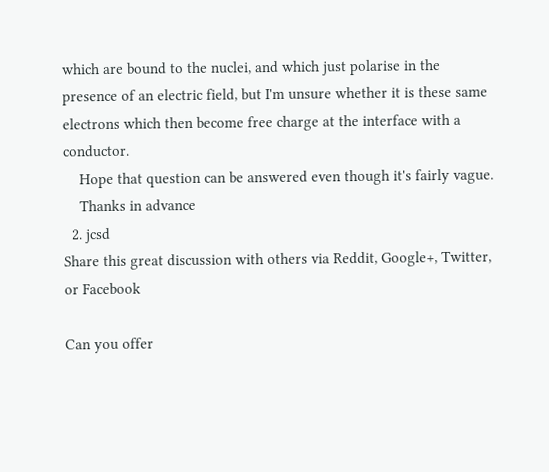which are bound to the nuclei, and which just polarise in the presence of an electric field, but I'm unsure whether it is these same electrons which then become free charge at the interface with a conductor.
    Hope that question can be answered even though it's fairly vague.
    Thanks in advance
  2. jcsd
Share this great discussion with others via Reddit, Google+, Twitter, or Facebook

Can you offer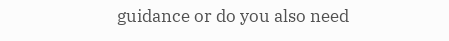guidance or do you also need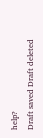help?
Draft saved Draft deleted